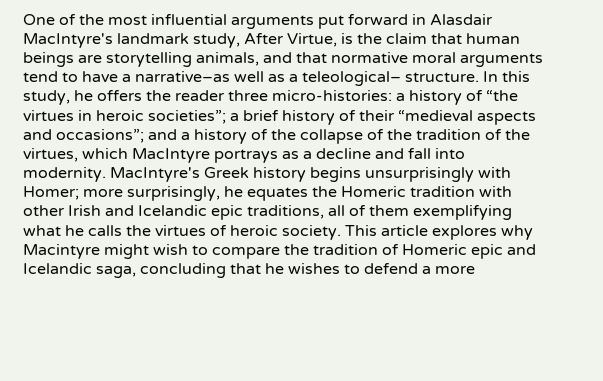One of the most influential arguments put forward in Alasdair MacIntyre's landmark study, After Virtue, is the claim that human beings are storytelling animals, and that normative moral arguments tend to have a narrative–as well as a teleological– structure. In this study, he offers the reader three micro-histories: a history of “the virtues in heroic societies”; a brief history of their “medieval aspects and occasions”; and a history of the collapse of the tradition of the virtues, which MacIntyre portrays as a decline and fall into modernity. MacIntyre's Greek history begins unsurprisingly with Homer; more surprisingly, he equates the Homeric tradition with other Irish and Icelandic epic traditions, all of them exemplifying what he calls the virtues of heroic society. This article explores why Macintyre might wish to compare the tradition of Homeric epic and Icelandic saga, concluding that he wishes to defend a more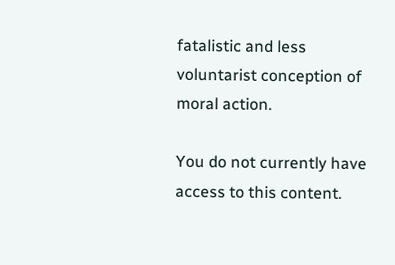fatalistic and less voluntarist conception of moral action.

You do not currently have access to this content.